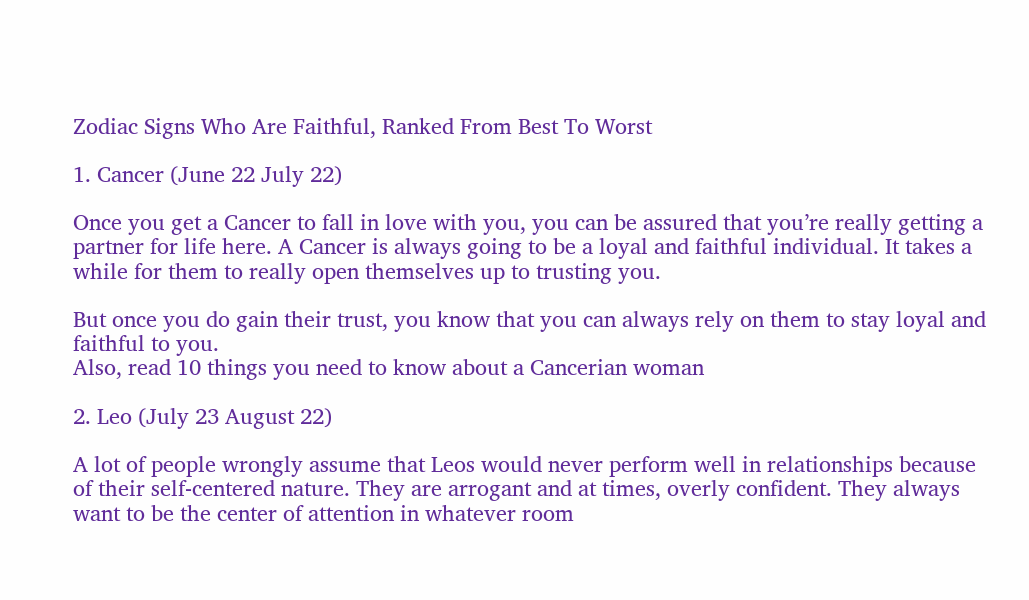Zodiac Signs Who Are Faithful, Ranked From Best To Worst

1. Cancer (June 22 July 22)

Once you get a Cancer to fall in love with you, you can be assured that you’re really getting a partner for life here. A Cancer is always going to be a loyal and faithful individual. It takes a while for them to really open themselves up to trusting you.

But once you do gain their trust, you know that you can always rely on them to stay loyal and faithful to you.
Also, read 10 things you need to know about a Cancerian woman

2. Leo (July 23 August 22)

A lot of people wrongly assume that Leos would never perform well in relationships because of their self-centered nature. They are arrogant and at times, overly confident. They always want to be the center of attention in whatever room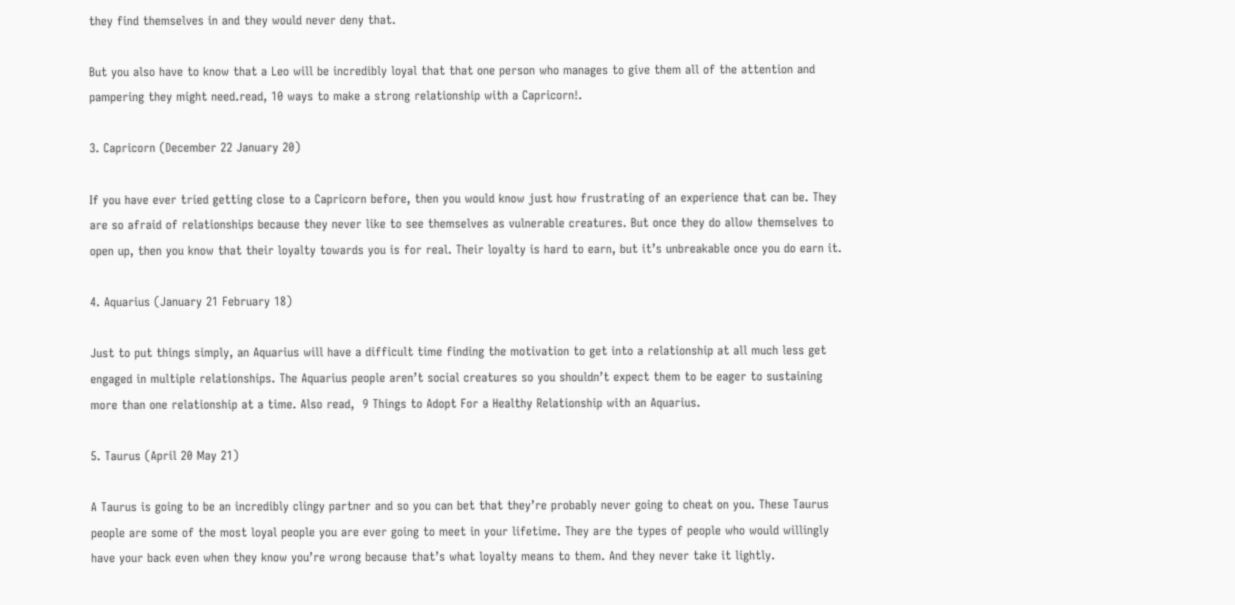they find themselves in and they would never deny that.

But you also have to know that a Leo will be incredibly loyal that that one person who manages to give them all of the attention and pampering they might need.read, 10 ways to make a strong relationship with a Capricorn!.

3. Capricorn (December 22 January 20)

If you have ever tried getting close to a Capricorn before, then you would know just how frustrating of an experience that can be. They are so afraid of relationships because they never like to see themselves as vulnerable creatures. But once they do allow themselves to open up, then you know that their loyalty towards you is for real. Their loyalty is hard to earn, but it’s unbreakable once you do earn it.

4. Aquarius (January 21 February 18)

Just to put things simply, an Aquarius will have a difficult time finding the motivation to get into a relationship at all much less get engaged in multiple relationships. The Aquarius people aren’t social creatures so you shouldn’t expect them to be eager to sustaining more than one relationship at a time. Also read,  9 Things to Adopt For a Healthy Relationship with an Aquarius.

5. Taurus (April 20 May 21)

A Taurus is going to be an incredibly clingy partner and so you can bet that they’re probably never going to cheat on you. These Taurus people are some of the most loyal people you are ever going to meet in your lifetime. They are the types of people who would willingly have your back even when they know you’re wrong because that’s what loyalty means to them. And they never take it lightly.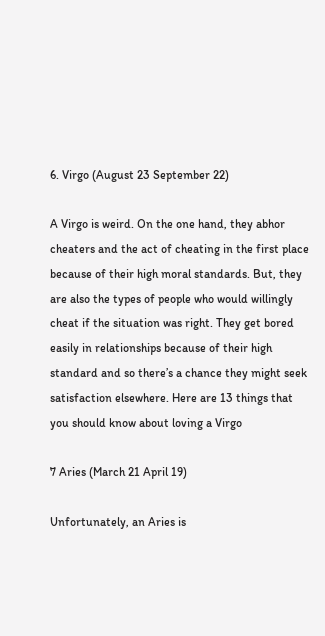6. Virgo (August 23 September 22)

A Virgo is weird. On the one hand, they abhor cheaters and the act of cheating in the first place because of their high moral standards. But, they are also the types of people who would willingly cheat if the situation was right. They get bored easily in relationships because of their high standard and so there’s a chance they might seek satisfaction elsewhere. Here are 13 things that you should know about loving a Virgo

7 Aries (March 21 April 19)

Unfortunately, an Aries is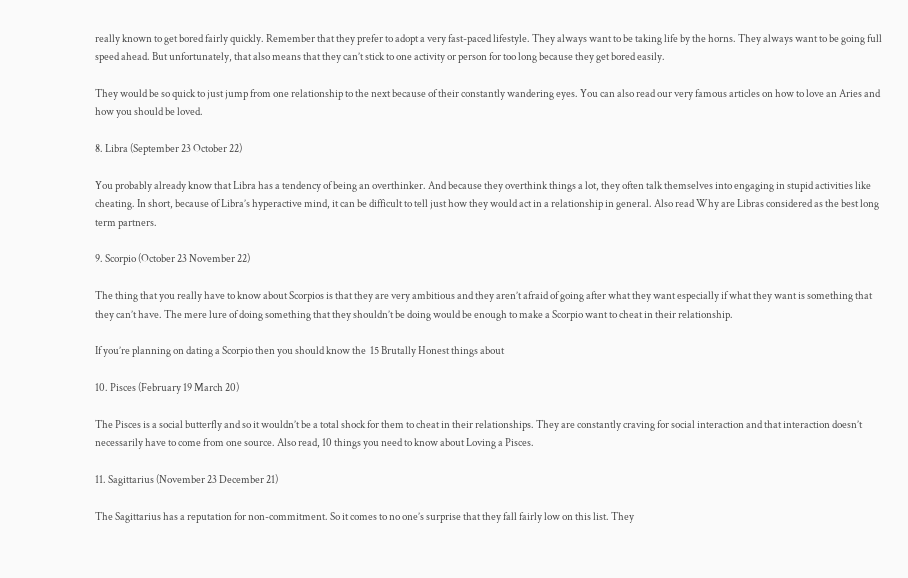really known to get bored fairly quickly. Remember that they prefer to adopt a very fast-paced lifestyle. They always want to be taking life by the horns. They always want to be going full speed ahead. But unfortunately, that also means that they can’t stick to one activity or person for too long because they get bored easily.

They would be so quick to just jump from one relationship to the next because of their constantly wandering eyes. You can also read our very famous articles on how to love an Aries and how you should be loved.

8. Libra (September 23 October 22)

You probably already know that Libra has a tendency of being an overthinker. And because they overthink things a lot, they often talk themselves into engaging in stupid activities like cheating. In short, because of Libra’s hyperactive mind, it can be difficult to tell just how they would act in a relationship in general. Also read Why are Libras considered as the best long term partners.

9. Scorpio (October 23 November 22)

The thing that you really have to know about Scorpios is that they are very ambitious and they aren’t afraid of going after what they want especially if what they want is something that they can’t have. The mere lure of doing something that they shouldn’t be doing would be enough to make a Scorpio want to cheat in their relationship.

If you’re planning on dating a Scorpio then you should know the  15 Brutally Honest things about

10. Pisces (February 19 March 20)

The Pisces is a social butterfly and so it wouldn’t be a total shock for them to cheat in their relationships. They are constantly craving for social interaction and that interaction doesn’t necessarily have to come from one source. Also read, 10 things you need to know about Loving a Pisces.

11. Sagittarius (November 23 December 21)

The Sagittarius has a reputation for non-commitment. So it comes to no one’s surprise that they fall fairly low on this list. They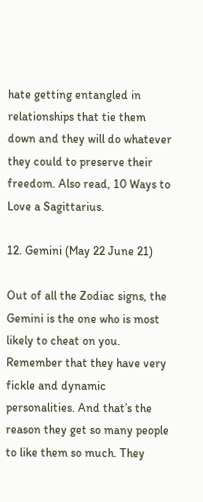hate getting entangled in relationships that tie them down and they will do whatever they could to preserve their freedom. Also read, 10 Ways to Love a Sagittarius.

12. Gemini (May 22 June 21)

Out of all the Zodiac signs, the Gemini is the one who is most likely to cheat on you. Remember that they have very fickle and dynamic personalities. And that’s the reason they get so many people to like them so much. They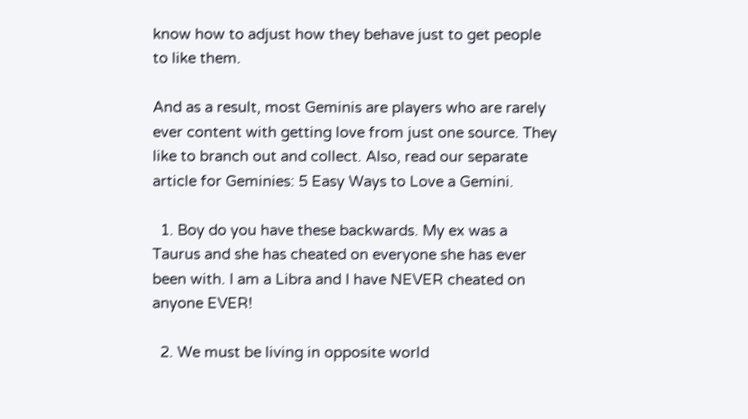know how to adjust how they behave just to get people to like them.

And as a result, most Geminis are players who are rarely ever content with getting love from just one source. They like to branch out and collect. Also, read our separate article for Geminies: 5 Easy Ways to Love a Gemini.

  1. Boy do you have these backwards. My ex was a Taurus and she has cheated on everyone she has ever been with. I am a Libra and I have NEVER cheated on anyone EVER!

  2. We must be living in opposite world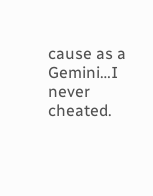cause as a Gemini…I never cheated.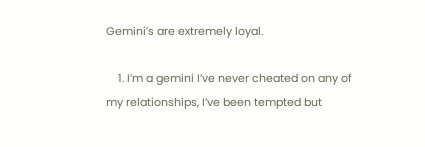Gemini’s are extremely loyal.

    1. I’m a gemini I’ve never cheated on any of my relationships, I’ve been tempted but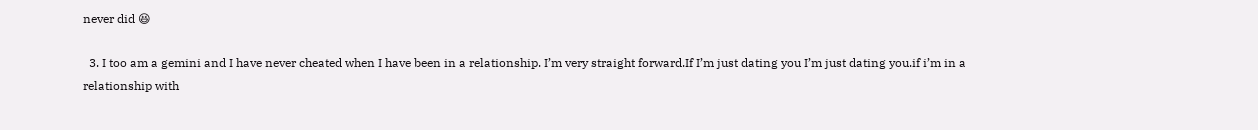never did 😆

  3. I too am a gemini and I have never cheated when I have been in a relationship. I’m very straight forward.If I’m just dating you I’m just dating you.if i’m in a relationship with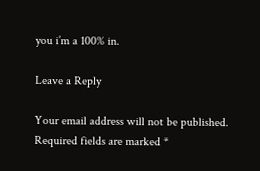you i’m a 100% in.

Leave a Reply

Your email address will not be published. Required fields are marked *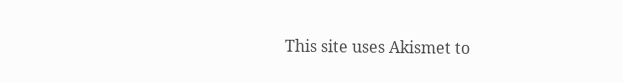This site uses Akismet to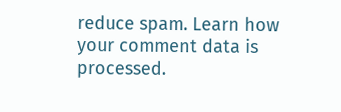reduce spam. Learn how your comment data is processed.